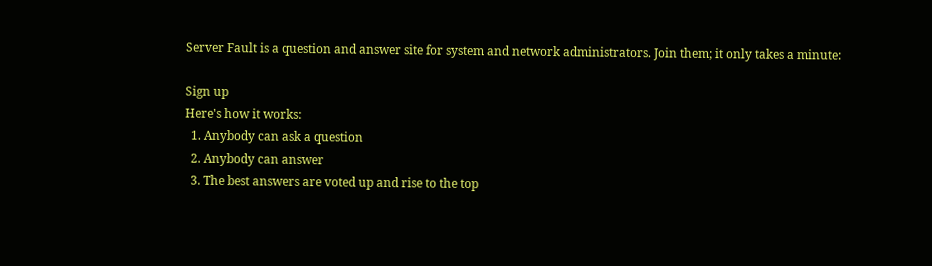Server Fault is a question and answer site for system and network administrators. Join them; it only takes a minute:

Sign up
Here's how it works:
  1. Anybody can ask a question
  2. Anybody can answer
  3. The best answers are voted up and rise to the top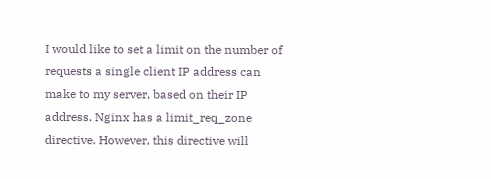I would like to set a limit on the number of requests a single client IP address can make to my server, based on their IP address. Nginx has a limit_req_zone directive. However, this directive will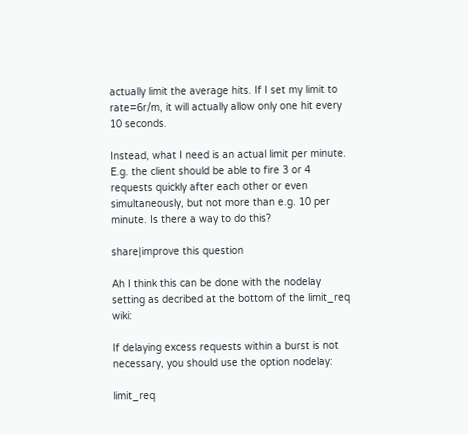actually limit the average hits. If I set my limit to rate=6r/m, it will actually allow only one hit every 10 seconds.

Instead, what I need is an actual limit per minute. E.g. the client should be able to fire 3 or 4 requests quickly after each other or even simultaneously, but not more than e.g. 10 per minute. Is there a way to do this?

share|improve this question

Ah I think this can be done with the nodelay setting as decribed at the bottom of the limit_req wiki:

If delaying excess requests within a burst is not necessary, you should use the option nodelay:

limit_req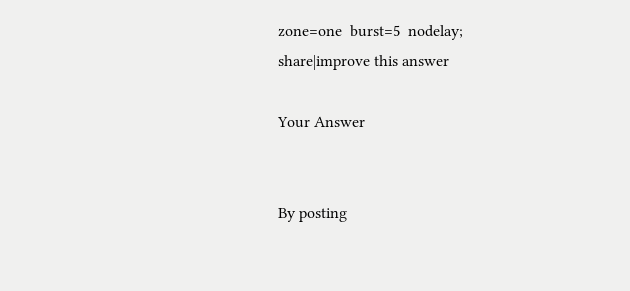zone=one  burst=5  nodelay;
share|improve this answer

Your Answer


By posting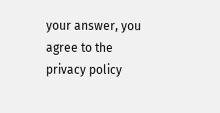your answer, you agree to the privacy policy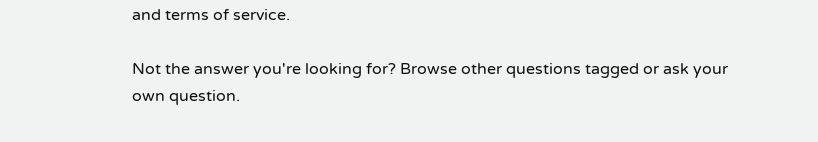and terms of service.

Not the answer you're looking for? Browse other questions tagged or ask your own question.